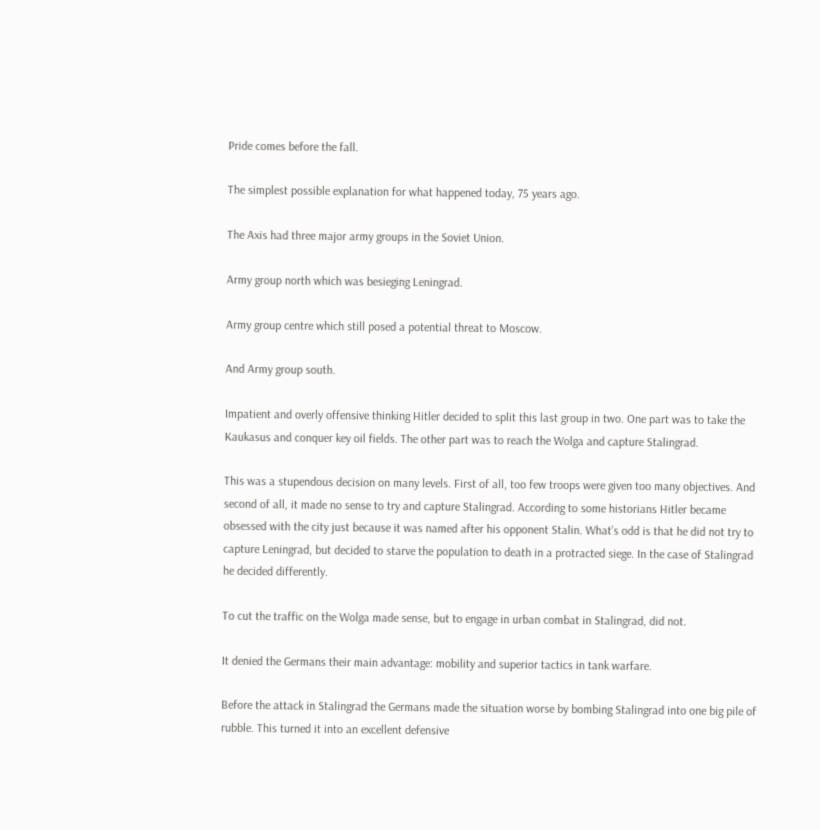Pride comes before the fall.

The simplest possible explanation for what happened today, 75 years ago.

The Axis had three major army groups in the Soviet Union.

Army group north which was besieging Leningrad.

Army group centre which still posed a potential threat to Moscow.

And Army group south.

Impatient and overly offensive thinking Hitler decided to split this last group in two. One part was to take the Kaukasus and conquer key oil fields. The other part was to reach the Wolga and capture Stalingrad.

This was a stupendous decision on many levels. First of all, too few troops were given too many objectives. And second of all, it made no sense to try and capture Stalingrad. According to some historians Hitler became obsessed with the city just because it was named after his opponent Stalin. What’s odd is that he did not try to capture Leningrad, but decided to starve the population to death in a protracted siege. In the case of Stalingrad he decided differently.

To cut the traffic on the Wolga made sense, but to engage in urban combat in Stalingrad, did not.

It denied the Germans their main advantage: mobility and superior tactics in tank warfare.

Before the attack in Stalingrad the Germans made the situation worse by bombing Stalingrad into one big pile of rubble. This turned it into an excellent defensive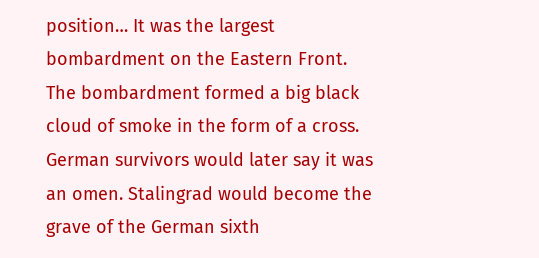position… It was the largest bombardment on the Eastern Front. The bombardment formed a big black cloud of smoke in the form of a cross. German survivors would later say it was an omen. Stalingrad would become the grave of the German sixth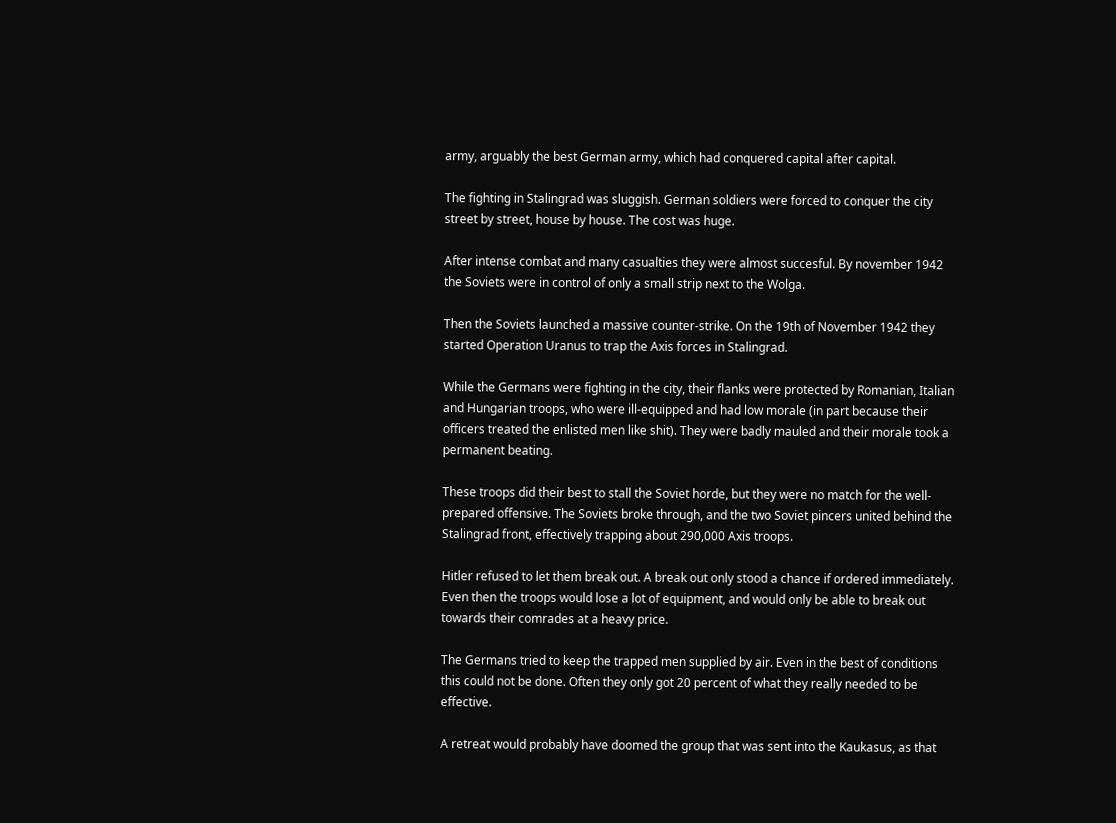army, arguably the best German army, which had conquered capital after capital.

The fighting in Stalingrad was sluggish. German soldiers were forced to conquer the city street by street, house by house. The cost was huge.

After intense combat and many casualties they were almost succesful. By november 1942 the Soviets were in control of only a small strip next to the Wolga.

Then the Soviets launched a massive counter-strike. On the 19th of November 1942 they started Operation Uranus to trap the Axis forces in Stalingrad.

While the Germans were fighting in the city, their flanks were protected by Romanian, Italian and Hungarian troops, who were ill-equipped and had low morale (in part because their officers treated the enlisted men like shit). They were badly mauled and their morale took a permanent beating.

These troops did their best to stall the Soviet horde, but they were no match for the well-prepared offensive. The Soviets broke through, and the two Soviet pincers united behind the Stalingrad front, effectively trapping about 290,000 Axis troops.

Hitler refused to let them break out. A break out only stood a chance if ordered immediately. Even then the troops would lose a lot of equipment, and would only be able to break out towards their comrades at a heavy price.

The Germans tried to keep the trapped men supplied by air. Even in the best of conditions this could not be done. Often they only got 20 percent of what they really needed to be effective.

A retreat would probably have doomed the group that was sent into the Kaukasus, as that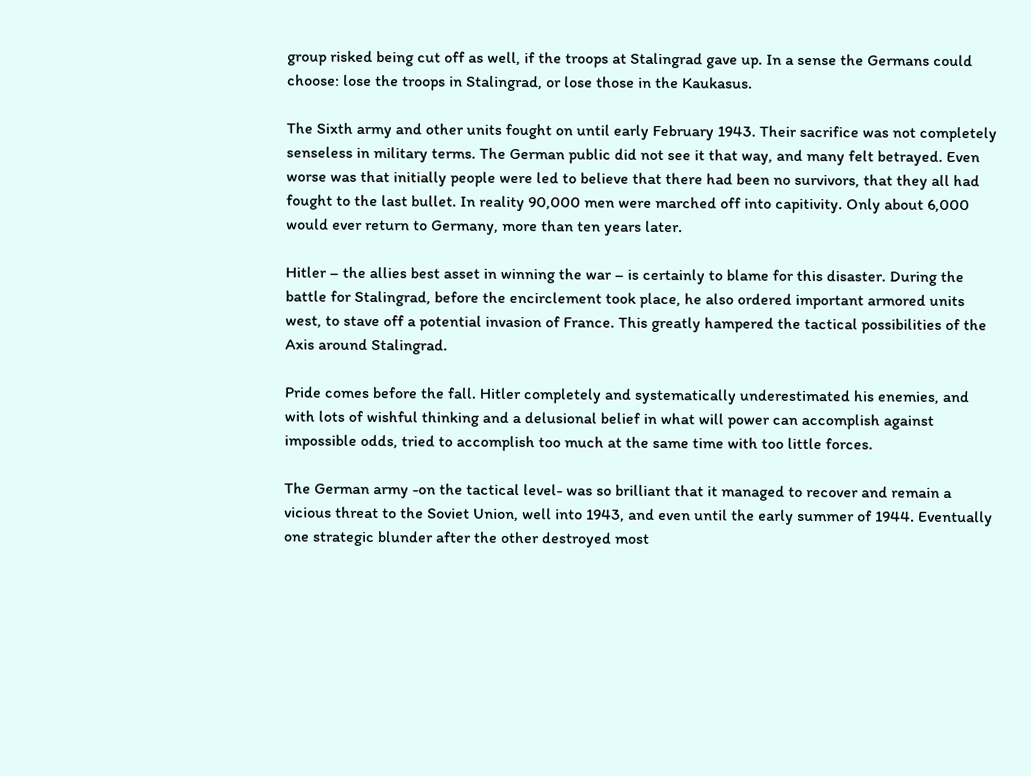group risked being cut off as well, if the troops at Stalingrad gave up. In a sense the Germans could choose: lose the troops in Stalingrad, or lose those in the Kaukasus.

The Sixth army and other units fought on until early February 1943. Their sacrifice was not completely senseless in military terms. The German public did not see it that way, and many felt betrayed. Even worse was that initially people were led to believe that there had been no survivors, that they all had fought to the last bullet. In reality 90,000 men were marched off into capitivity. Only about 6,000 would ever return to Germany, more than ten years later.

Hitler – the allies best asset in winning the war – is certainly to blame for this disaster. During the battle for Stalingrad, before the encirclement took place, he also ordered important armored units west, to stave off a potential invasion of France. This greatly hampered the tactical possibilities of the Axis around Stalingrad.

Pride comes before the fall. Hitler completely and systematically underestimated his enemies, and with lots of wishful thinking and a delusional belief in what will power can accomplish against impossible odds, tried to accomplish too much at the same time with too little forces.

The German army -on the tactical level- was so brilliant that it managed to recover and remain a vicious threat to the Soviet Union, well into 1943, and even until the early summer of 1944. Eventually one strategic blunder after the other destroyed most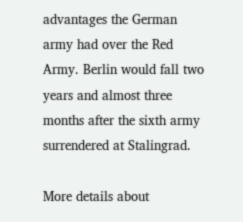advantages the German army had over the Red Army. Berlin would fall two years and almost three months after the sixth army surrendered at Stalingrad.

More details about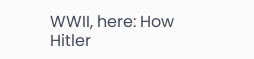WWII, here: How Hitler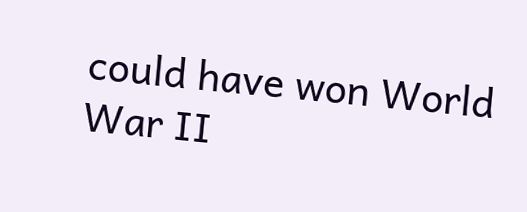could have won World War II